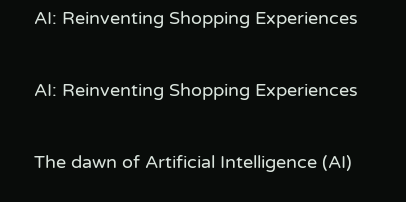AI: Reinventing Shopping Experiences

AI: Reinventing Shopping Experiences

The dawn of Artificial Intelligence (AI)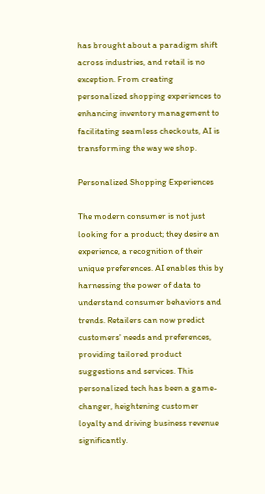has brought about a paradigm shift across industries, and retail is no exception. From creating personalized shopping experiences to enhancing inventory management to facilitating seamless checkouts, AI is transforming the way we shop.

Personalized Shopping Experiences

The modern consumer is not just looking for a product; they desire an experience, a recognition of their unique preferences. AI enables this by harnessing the power of data to understand consumer behaviors and trends. Retailers can now predict customers' needs and preferences, providing tailored product suggestions and services. This personalized tech has been a game-changer, heightening customer loyalty and driving business revenue significantly.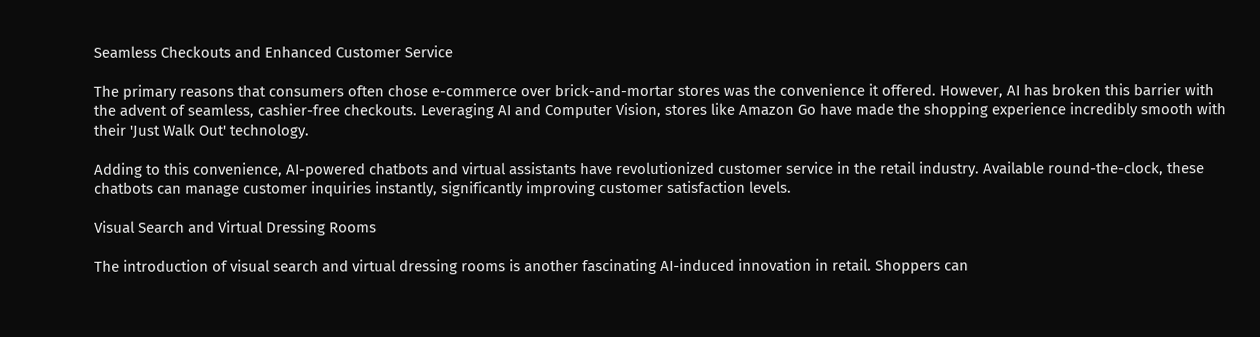Seamless Checkouts and Enhanced Customer Service

The primary reasons that consumers often chose e-commerce over brick-and-mortar stores was the convenience it offered. However, AI has broken this barrier with the advent of seamless, cashier-free checkouts. Leveraging AI and Computer Vision, stores like Amazon Go have made the shopping experience incredibly smooth with their 'Just Walk Out' technology.

Adding to this convenience, AI-powered chatbots and virtual assistants have revolutionized customer service in the retail industry. Available round-the-clock, these chatbots can manage customer inquiries instantly, significantly improving customer satisfaction levels.

Visual Search and Virtual Dressing Rooms

The introduction of visual search and virtual dressing rooms is another fascinating AI-induced innovation in retail. Shoppers can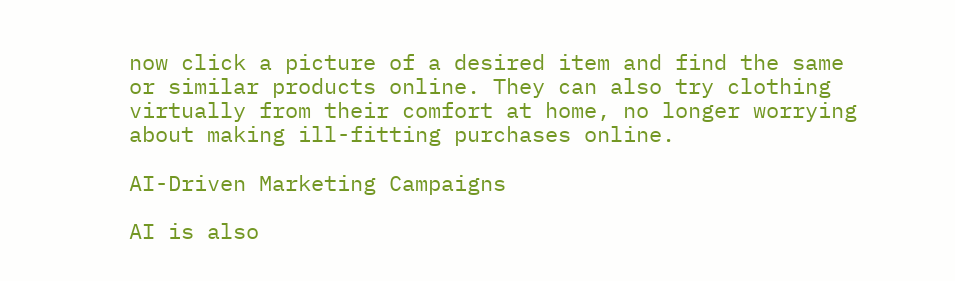now click a picture of a desired item and find the same or similar products online. They can also try clothing virtually from their comfort at home, no longer worrying about making ill-fitting purchases online.

AI-Driven Marketing Campaigns

AI is also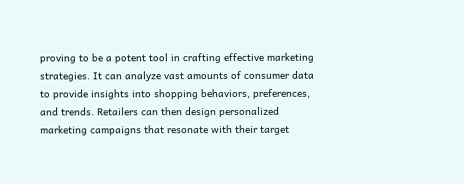proving to be a potent tool in crafting effective marketing strategies. It can analyze vast amounts of consumer data to provide insights into shopping behaviors, preferences, and trends. Retailers can then design personalized marketing campaigns that resonate with their target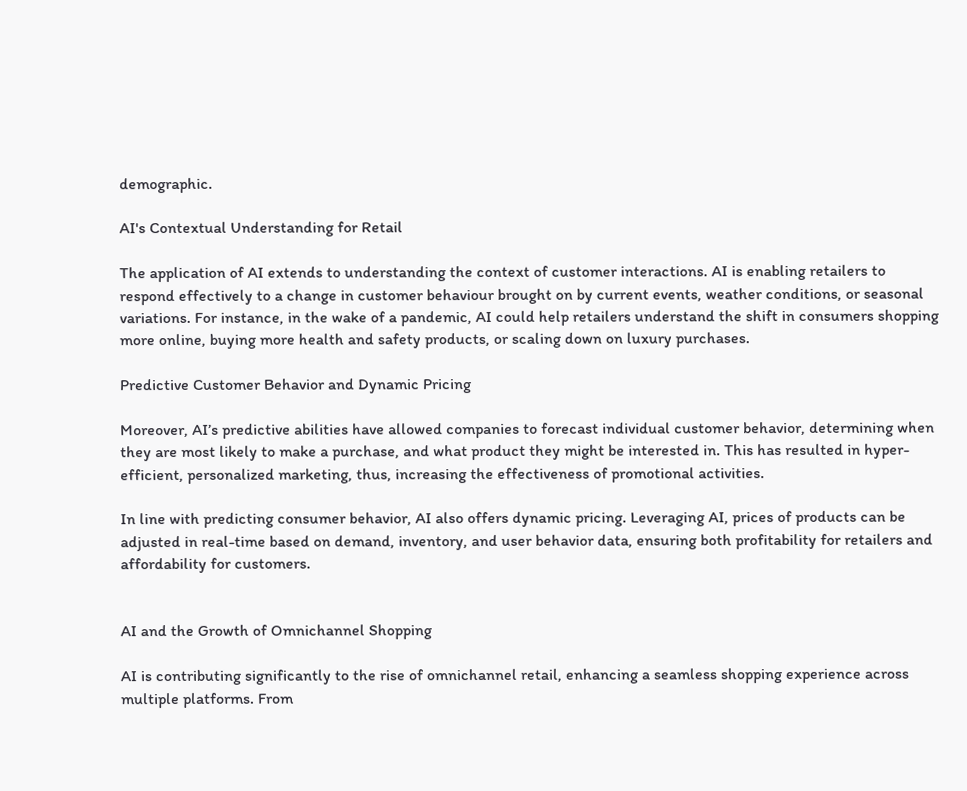demographic.

AI's Contextual Understanding for Retail

The application of AI extends to understanding the context of customer interactions. AI is enabling retailers to respond effectively to a change in customer behaviour brought on by current events, weather conditions, or seasonal variations. For instance, in the wake of a pandemic, AI could help retailers understand the shift in consumers shopping more online, buying more health and safety products, or scaling down on luxury purchases.

Predictive Customer Behavior and Dynamic Pricing

Moreover, AI’s predictive abilities have allowed companies to forecast individual customer behavior, determining when they are most likely to make a purchase, and what product they might be interested in. This has resulted in hyper-efficient, personalized marketing, thus, increasing the effectiveness of promotional activities.

In line with predicting consumer behavior, AI also offers dynamic pricing. Leveraging AI, prices of products can be adjusted in real-time based on demand, inventory, and user behavior data, ensuring both profitability for retailers and affordability for customers.


AI and the Growth of Omnichannel Shopping

AI is contributing significantly to the rise of omnichannel retail, enhancing a seamless shopping experience across multiple platforms. From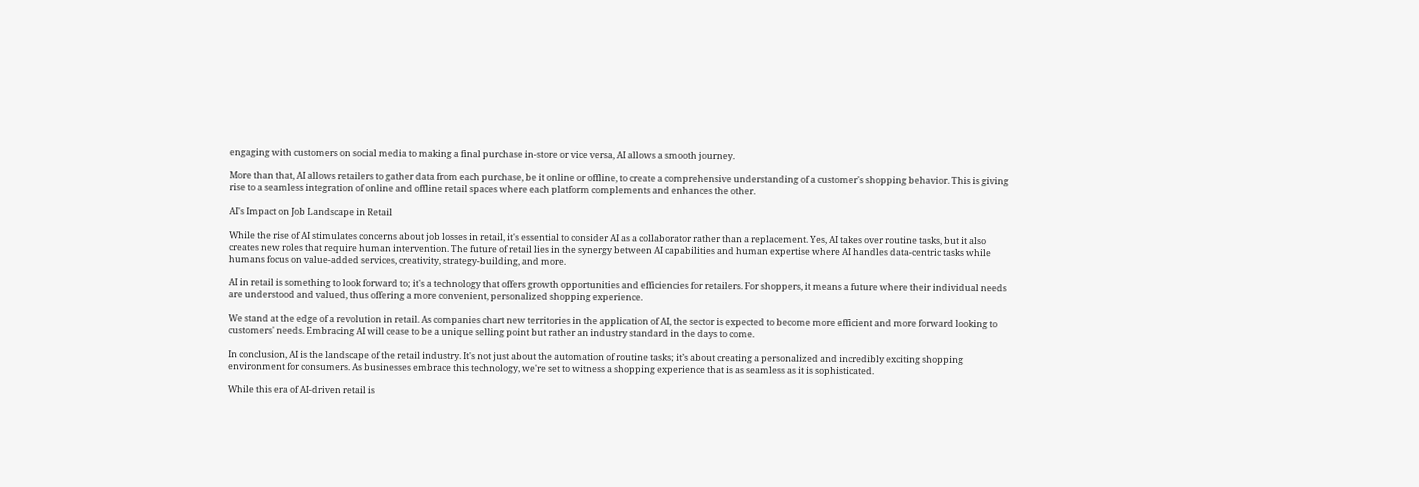engaging with customers on social media to making a final purchase in-store or vice versa, AI allows a smooth journey.

More than that, AI allows retailers to gather data from each purchase, be it online or offline, to create a comprehensive understanding of a customer's shopping behavior. This is giving rise to a seamless integration of online and offline retail spaces where each platform complements and enhances the other.

AI's Impact on Job Landscape in Retail

While the rise of AI stimulates concerns about job losses in retail, it's essential to consider AI as a collaborator rather than a replacement. Yes, AI takes over routine tasks, but it also creates new roles that require human intervention. The future of retail lies in the synergy between AI capabilities and human expertise where AI handles data-centric tasks while humans focus on value-added services, creativity, strategy-building, and more.

AI in retail is something to look forward to; it's a technology that offers growth opportunities and efficiencies for retailers. For shoppers, it means a future where their individual needs are understood and valued, thus offering a more convenient, personalized shopping experience.

We stand at the edge of a revolution in retail. As companies chart new territories in the application of AI, the sector is expected to become more efficient and more forward looking to customers' needs. Embracing AI will cease to be a unique selling point but rather an industry standard in the days to come.

In conclusion, AI is the landscape of the retail industry. It's not just about the automation of routine tasks; it’s about creating a personalized and incredibly exciting shopping environment for consumers. As businesses embrace this technology, we're set to witness a shopping experience that is as seamless as it is sophisticated.

While this era of AI-driven retail is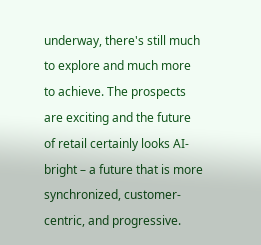underway, there's still much to explore and much more to achieve. The prospects are exciting and the future of retail certainly looks AI-bright – a future that is more synchronized, customer-centric, and progressive.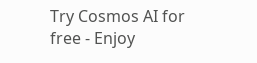Try Cosmos AI for free - Enjoy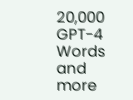20,000 GPT-4 Words and more